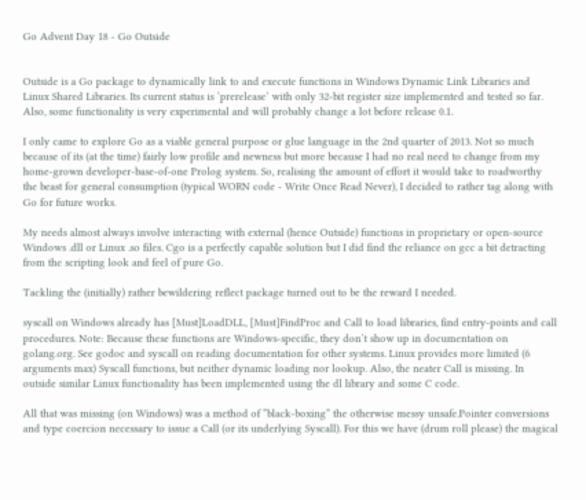Go Advent Day 18 - Go Outside


Outside is a Go package to dynamically link to and execute functions in Windows Dynamic Link Libraries and Linux Shared Libraries. Its current status is ‘prerelease’ with only 32-bit register size implemented and tested so far. Also, some functionality is very experimental and will probably change a lot before release 0.1.

I only came to explore Go as a viable general purpose or glue language in the 2nd quarter of 2013. Not so much because of its (at the time) fairly low profile and newness but more because I had no real need to change from my home-grown developer-base-of-one Prolog system. So, realising the amount of effort it would take to roadworthy the beast for general consumption (typical WORN code - Write Once Read Never), I decided to rather tag along with Go for future works.

My needs almost always involve interacting with external (hence Outside) functions in proprietary or open-source Windows .dll or Linux .so files. Cgo is a perfectly capable solution but I did find the reliance on gcc a bit detracting from the scripting look and feel of pure Go.

Tackling the (initially) rather bewildering reflect package turned out to be the reward I needed.

syscall on Windows already has [Must]LoadDLL, [Must]FindProc and Call to load libraries, find entry-points and call procedures. Note: Because these functions are Windows-specific, they don’t show up in documentation on golang.org. See godoc and syscall on reading documentation for other systems. Linux provides more limited (6 arguments max) Syscall functions, but neither dynamic loading nor lookup. Also, the neater Call is missing. In outside similar Linux functionality has been implemented using the dl library and some C code.

All that was missing (on Windows) was a method of “black-boxing” the otherwise messy unsafe.Pointer conversions and type coercion necessary to issue a Call (or its underlying Syscall). For this we have (drum roll please) the magical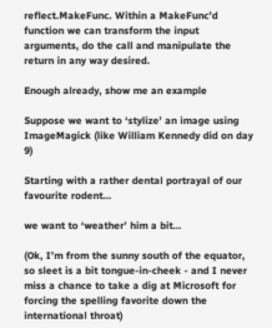reflect.MakeFunc. Within a MakeFunc’d function we can transform the input arguments, do the call and manipulate the return in any way desired.

Enough already, show me an example

Suppose we want to ‘stylize’ an image using ImageMagick (like William Kennedy did on day 9)

Starting with a rather dental portrayal of our favourite rodent…

we want to ‘weather’ him a bit…

(Ok, I’m from the sunny south of the equator, so sleet is a bit tongue-in-cheek - and I never miss a chance to take a dig at Microsoft for forcing the spelling favorite down the international throat)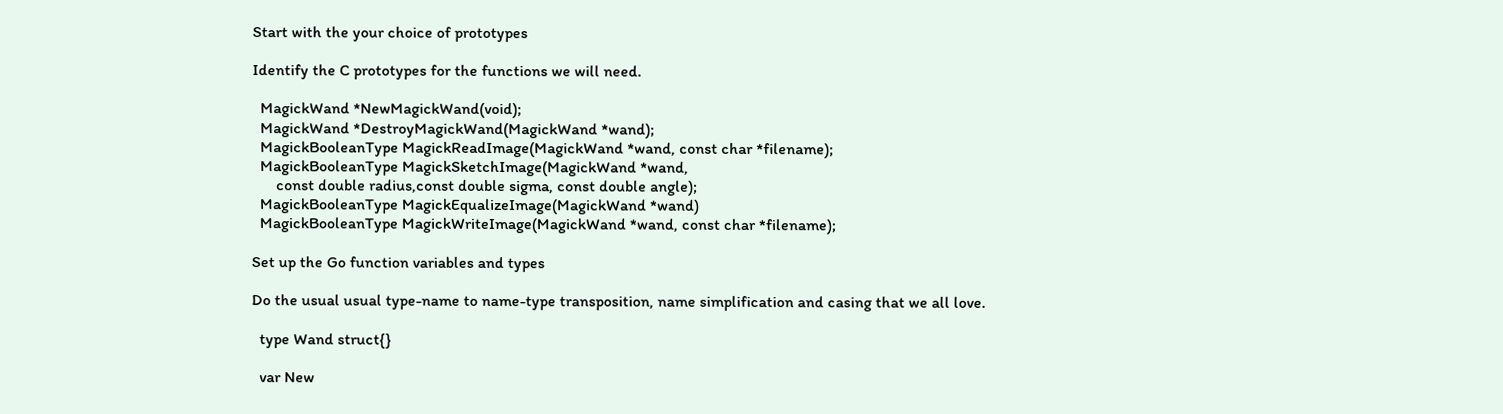Start with the your choice of prototypes

Identify the C prototypes for the functions we will need.

  MagickWand *NewMagickWand(void);
  MagickWand *DestroyMagickWand(MagickWand *wand);
  MagickBooleanType MagickReadImage(MagickWand *wand, const char *filename);
  MagickBooleanType MagickSketchImage(MagickWand *wand,
      const double radius,const double sigma, const double angle);
  MagickBooleanType MagickEqualizeImage(MagickWand *wand)
  MagickBooleanType MagickWriteImage(MagickWand *wand, const char *filename);

Set up the Go function variables and types

Do the usual usual type-name to name-type transposition, name simplification and casing that we all love.

  type Wand struct{}

  var New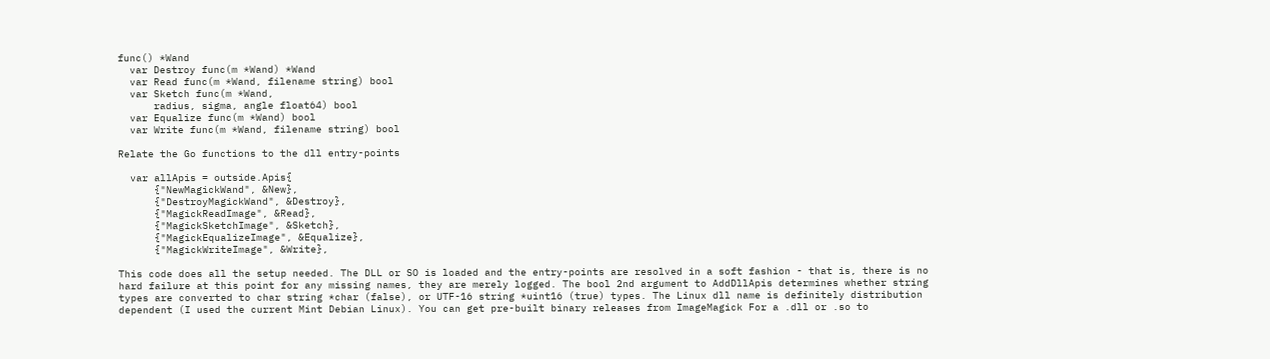func() *Wand
  var Destroy func(m *Wand) *Wand
  var Read func(m *Wand, filename string) bool
  var Sketch func(m *Wand,
      radius, sigma, angle float64) bool
  var Equalize func(m *Wand) bool
  var Write func(m *Wand, filename string) bool

Relate the Go functions to the dll entry-points

  var allApis = outside.Apis{
      {"NewMagickWand", &New},
      {"DestroyMagickWand", &Destroy},
      {"MagickReadImage", &Read},
      {"MagickSketchImage", &Sketch},
      {"MagickEqualizeImage", &Equalize},
      {"MagickWriteImage", &Write},

This code does all the setup needed. The DLL or SO is loaded and the entry-points are resolved in a soft fashion - that is, there is no hard failure at this point for any missing names, they are merely logged. The bool 2nd argument to AddDllApis determines whether string types are converted to char string *char (false), or UTF-16 string *uint16 (true) types. The Linux dll name is definitely distribution dependent (I used the current Mint Debian Linux). You can get pre-built binary releases from ImageMagick For a .dll or .so to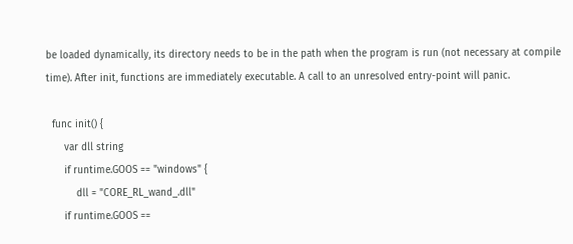be loaded dynamically, its directory needs to be in the path when the program is run (not necessary at compile time). After init, functions are immediately executable. A call to an unresolved entry-point will panic.

  func init() {
      var dll string
      if runtime.GOOS == "windows" {
          dll = "CORE_RL_wand_.dll"
      if runtime.GOOS ==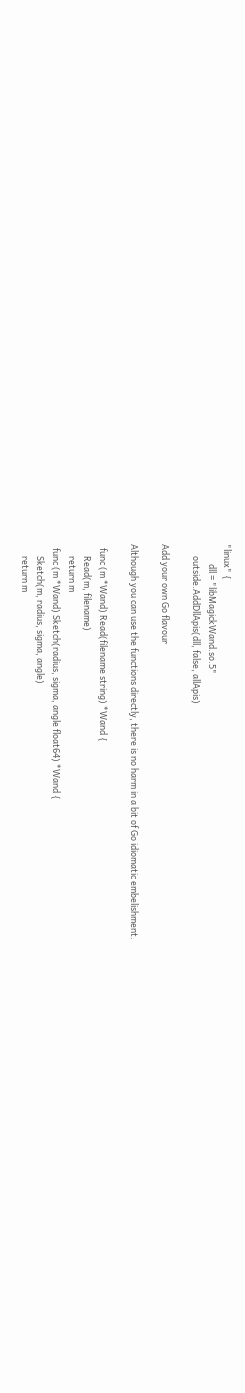"linux" {
          dll = "libMagickWand.so.5"
      outside.AddDllApis(dll, false, allApis)

Add your own Go flavour

Although you can use the functions directly, there is no harm in a bit of Go idiomatic embelishment.

  func (m *Wand) Read(filename string) *Wand {
      Read(m, filename)
      return m
  func (m *Wand) Sketch(radius, sigma, angle float64) *Wand {
      Sketch(m, radius, sigma, angle)
      return m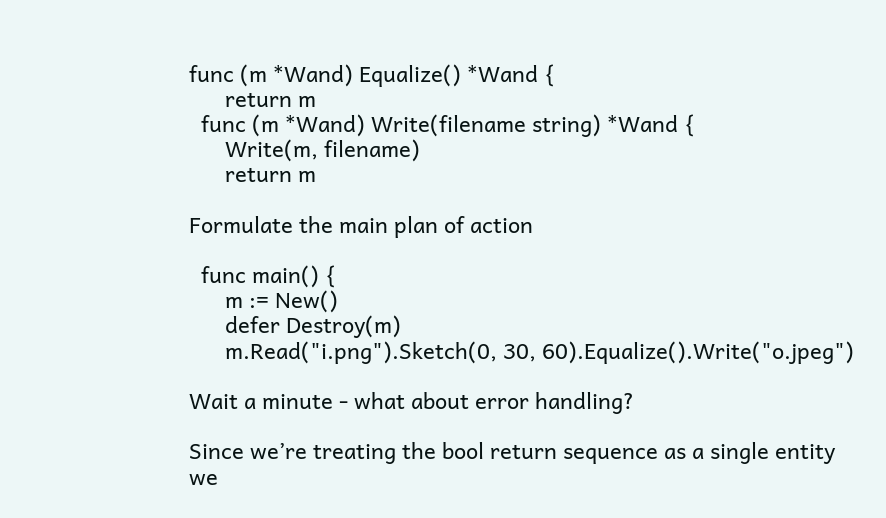func (m *Wand) Equalize() *Wand {
      return m
  func (m *Wand) Write(filename string) *Wand {
      Write(m, filename)
      return m

Formulate the main plan of action

  func main() {
      m := New()
      defer Destroy(m)
      m.Read("i.png").Sketch(0, 30, 60).Equalize().Write("o.jpeg")

Wait a minute - what about error handling?

Since we’re treating the bool return sequence as a single entity we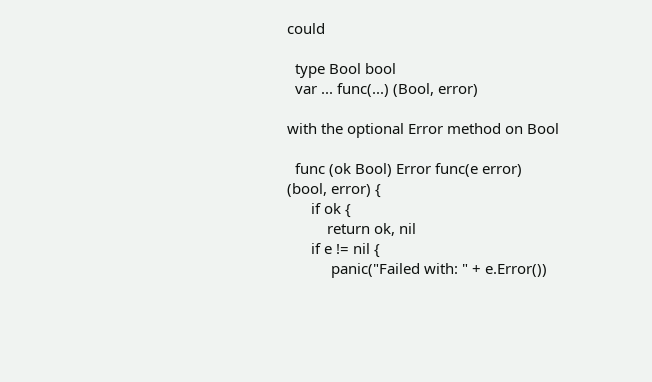could

  type Bool bool
  var ... func(...) (Bool, error)

with the optional Error method on Bool

  func (ok Bool) Error func(e error) (bool, error) {
      if ok {
          return ok, nil
      if e != nil {
           panic("Failed with: " + e.Error())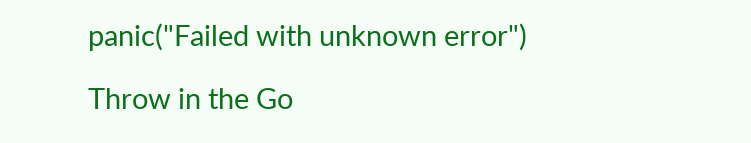panic("Failed with unknown error")

Throw in the Go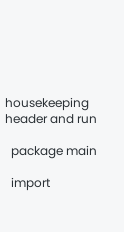housekeeping header and run

  package main

  import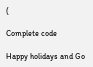(

Complete code

Happy holidays and Go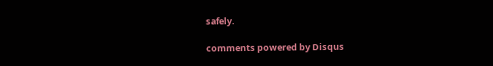safely.

comments powered by Disqus